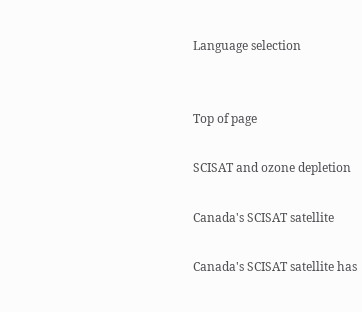Language selection


Top of page

SCISAT and ozone depletion

Canada's SCISAT satellite

Canada's SCISAT satellite has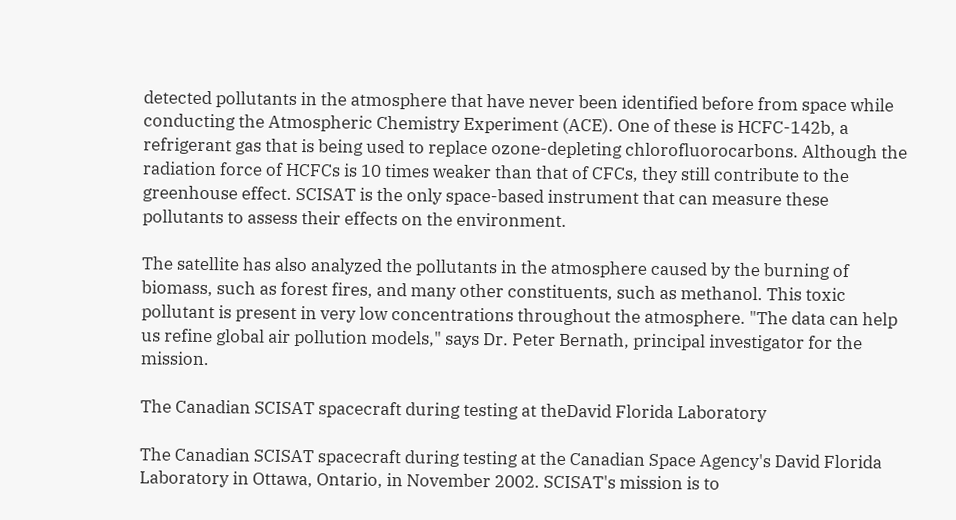detected pollutants in the atmosphere that have never been identified before from space while conducting the Atmospheric Chemistry Experiment (ACE). One of these is HCFC-142b, a refrigerant gas that is being used to replace ozone-depleting chlorofluorocarbons. Although the radiation force of HCFCs is 10 times weaker than that of CFCs, they still contribute to the greenhouse effect. SCISAT is the only space-based instrument that can measure these pollutants to assess their effects on the environment.

The satellite has also analyzed the pollutants in the atmosphere caused by the burning of biomass, such as forest fires, and many other constituents, such as methanol. This toxic pollutant is present in very low concentrations throughout the atmosphere. "The data can help us refine global air pollution models," says Dr. Peter Bernath, principal investigator for the mission.

The Canadian SCISAT spacecraft during testing at theDavid Florida Laboratory

The Canadian SCISAT spacecraft during testing at the Canadian Space Agency's David Florida Laboratory in Ottawa, Ontario, in November 2002. SCISAT's mission is to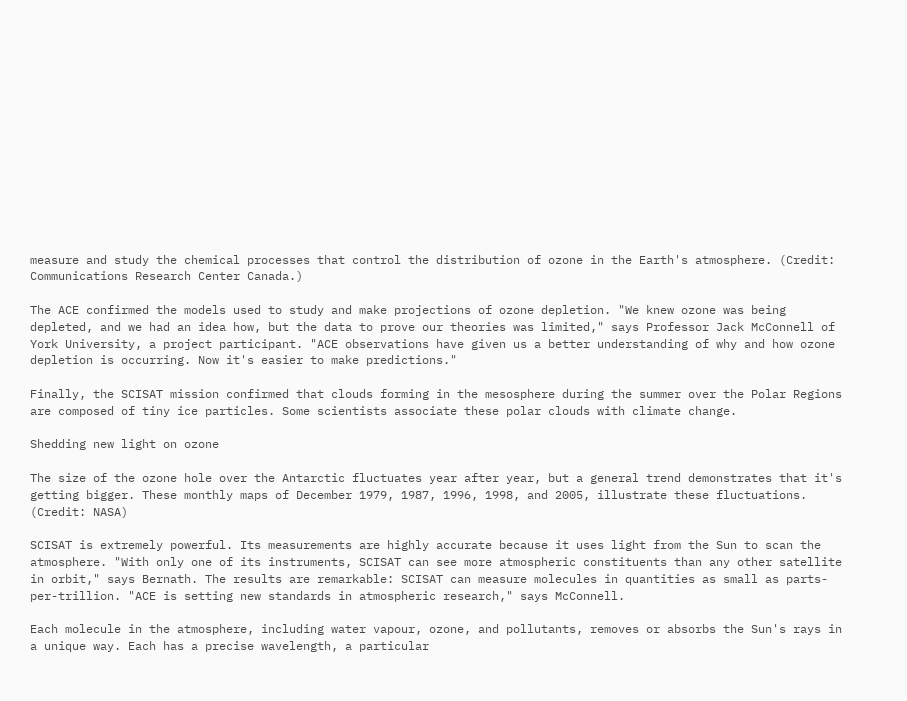measure and study the chemical processes that control the distribution of ozone in the Earth's atmosphere. (Credit: Communications Research Center Canada.)

The ACE confirmed the models used to study and make projections of ozone depletion. "We knew ozone was being depleted, and we had an idea how, but the data to prove our theories was limited," says Professor Jack McConnell of York University, a project participant. "ACE observations have given us a better understanding of why and how ozone depletion is occurring. Now it's easier to make predictions."

Finally, the SCISAT mission confirmed that clouds forming in the mesosphere during the summer over the Polar Regions are composed of tiny ice particles. Some scientists associate these polar clouds with climate change.

Shedding new light on ozone

The size of the ozone hole over the Antarctic fluctuates year after year, but a general trend demonstrates that it's getting bigger. These monthly maps of December 1979, 1987, 1996, 1998, and 2005, illustrate these fluctuations. (Credit: NASA)

SCISAT is extremely powerful. Its measurements are highly accurate because it uses light from the Sun to scan the atmosphere. "With only one of its instruments, SCISAT can see more atmospheric constituents than any other satellite in orbit," says Bernath. The results are remarkable: SCISAT can measure molecules in quantities as small as parts-per-trillion. "ACE is setting new standards in atmospheric research," says McConnell.

Each molecule in the atmosphere, including water vapour, ozone, and pollutants, removes or absorbs the Sun's rays in a unique way. Each has a precise wavelength, a particular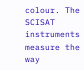colour. The SCISAT instruments measure the way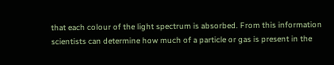that each colour of the light spectrum is absorbed. From this information scientists can determine how much of a particle or gas is present in the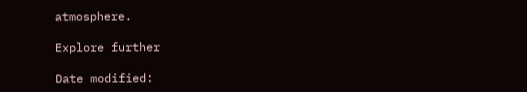atmosphere.

Explore further

Date modified: